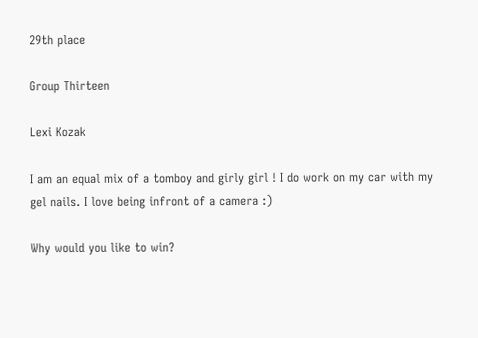29th place

Group Thirteen

Lexi Kozak

I am an equal mix of a tomboy and girly girl ! I do work on my car with my gel nails. I love being infront of a camera :)

Why would you like to win?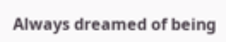Always dreamed of being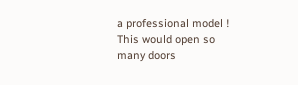a professional model ! This would open so many doors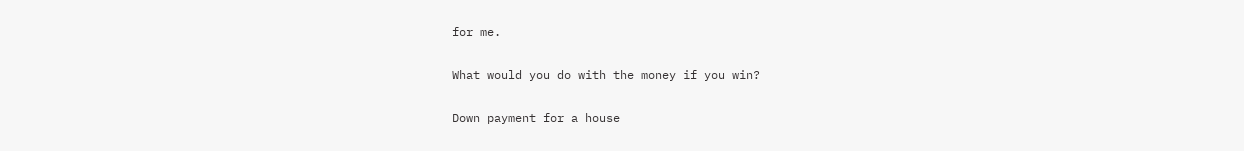for me.

What would you do with the money if you win?

Down payment for a house